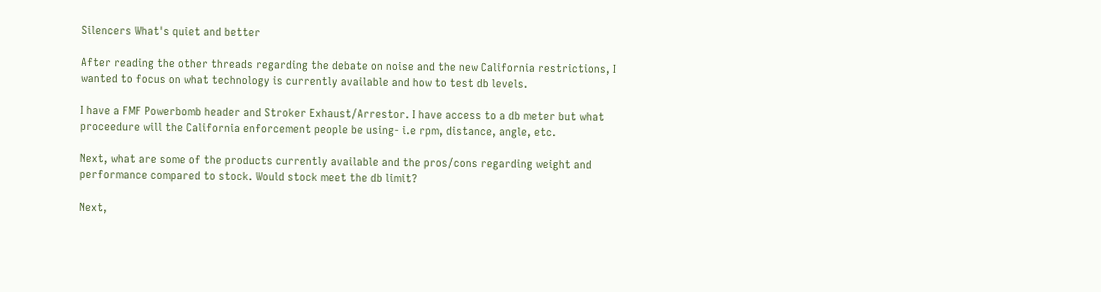Silencers What's quiet and better

After reading the other threads regarding the debate on noise and the new California restrictions, I wanted to focus on what technology is currently available and how to test db levels.

I have a FMF Powerbomb header and Stroker Exhaust/Arrestor. I have access to a db meter but what proceedure will the California enforcement people be using- i.e rpm, distance, angle, etc.

Next, what are some of the products currently available and the pros/cons regarding weight and performance compared to stock. Would stock meet the db limit?

Next,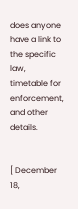does anyone have a link to the specific law, timetable for enforcement, and other details.


[ December 18,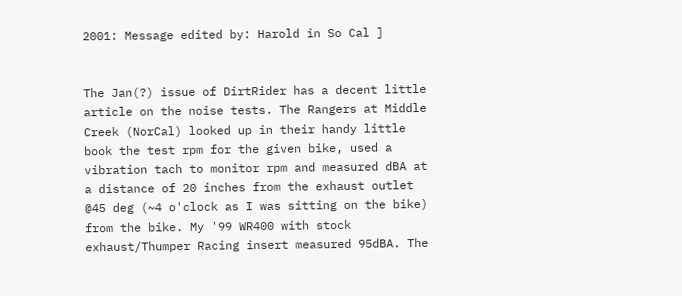2001: Message edited by: Harold in So Cal ]


The Jan(?) issue of DirtRider has a decent little article on the noise tests. The Rangers at Middle Creek (NorCal) looked up in their handy little book the test rpm for the given bike, used a vibration tach to monitor rpm and measured dBA at a distance of 20 inches from the exhaust outlet @45 deg (~4 o'clock as I was sitting on the bike) from the bike. My '99 WR400 with stock exhaust/Thumper Racing insert measured 95dBA. The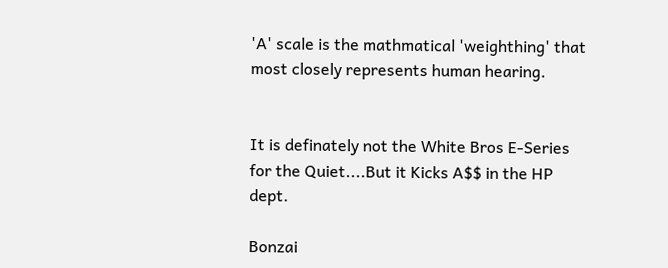'A' scale is the mathmatical 'weighthing' that most closely represents human hearing.


It is definately not the White Bros E-Series for the Quiet....But it Kicks A$$ in the HP dept.

Bonzai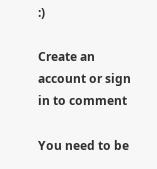:)

Create an account or sign in to comment

You need to be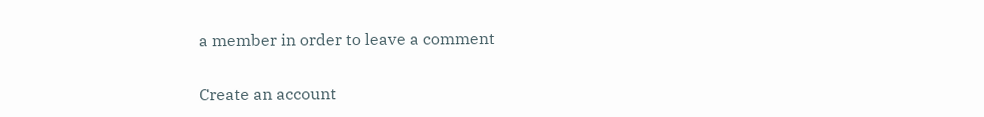a member in order to leave a comment

Create an account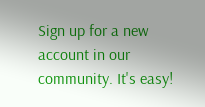Sign up for a new account in our community. It's easy!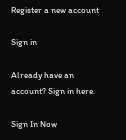Register a new account

Sign in

Already have an account? Sign in here.

Sign In Now